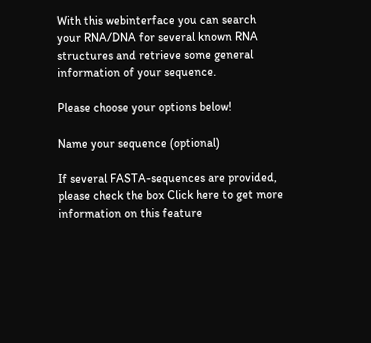With this webinterface you can search your RNA/DNA for several known RNA structures and retrieve some general information of your sequence.

Please choose your options below!

Name your sequence (optional)

If several FASTA-sequences are provided, please check the box Click here to get more information on this feature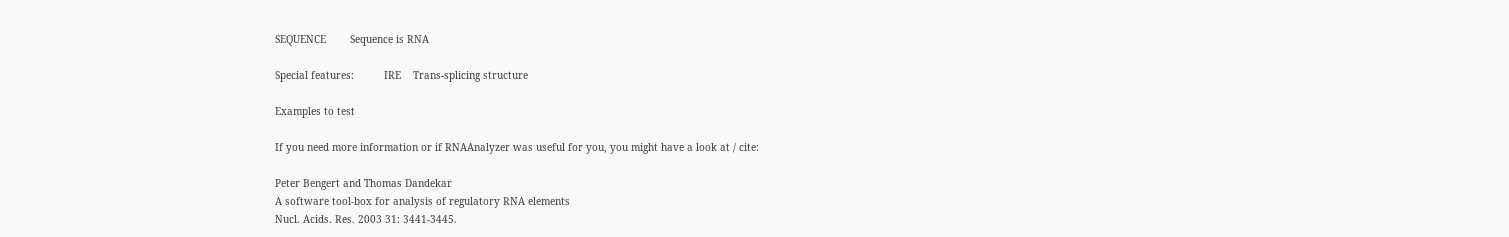SEQUENCE        Sequence is RNA

Special features:          IRE    Trans-splicing structure

Examples to test

If you need more information or if RNAAnalyzer was useful for you, you might have a look at / cite:

Peter Bengert and Thomas Dandekar
A software tool-box for analysis of regulatory RNA elements
Nucl. Acids. Res. 2003 31: 3441-3445.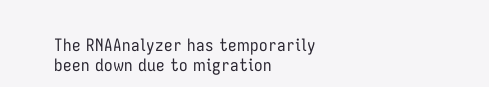The RNAAnalyzer has temporarily been down due to migration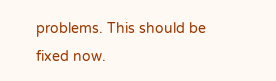problems. This should be fixed now.